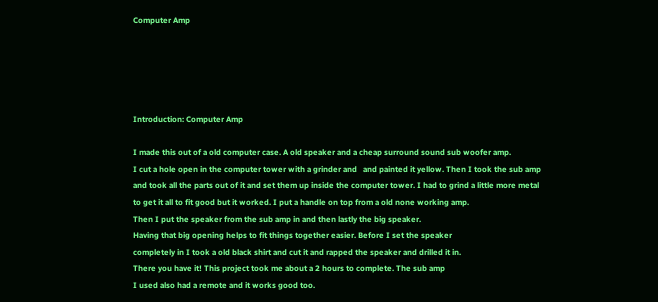Computer Amp





Introduction: Computer Amp

I made this out of a old computer case. A old speaker and a cheap surround sound sub woofer amp.
I cut a hole open in the computer tower with a grinder and   and painted it yellow. Then I took the sub amp
and took all the parts out of it and set them up inside the computer tower. I had to grind a little more metal
to get it all to fit good but it worked. I put a handle on top from a old none working amp.
Then I put the speaker from the sub amp in and then lastly the big speaker.
Having that big opening helps to fit things together easier. Before I set the speaker
completely in I took a old black shirt and cut it and rapped the speaker and drilled it in.
There you have it! This project took me about a 2 hours to complete. The sub amp
I used also had a remote and it works good too.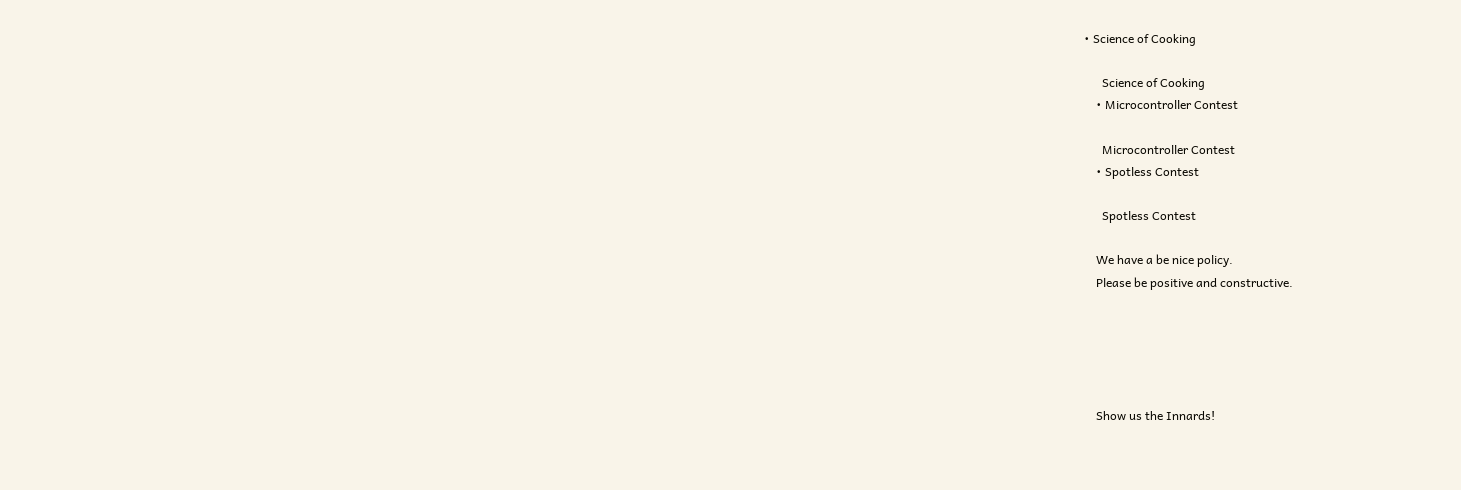• Science of Cooking

      Science of Cooking
    • Microcontroller Contest

      Microcontroller Contest
    • Spotless Contest

      Spotless Contest

    We have a be nice policy.
    Please be positive and constructive.





    Show us the Innards!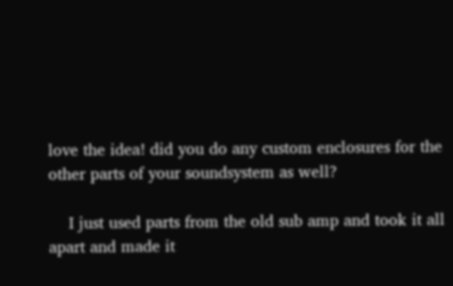love the idea! did you do any custom enclosures for the other parts of your soundsystem as well?

    I just used parts from the old sub amp and took it all apart and made it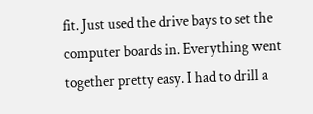fit. Just used the drive bays to set the computer boards in. Everything went together pretty easy. I had to drill a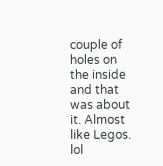couple of holes on the inside and that was about it. Almost like Legos. lol